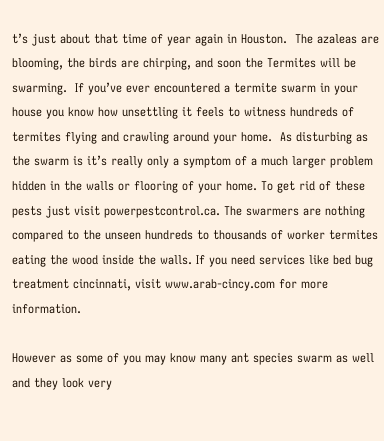t’s just about that time of year again in Houston.  The azaleas are blooming, the birds are chirping, and soon the Termites will be swarming.  If you’ve ever encountered a termite swarm in your house you know how unsettling it feels to witness hundreds of termites flying and crawling around your home.  As disturbing as the swarm is it’s really only a symptom of a much larger problem hidden in the walls or flooring of your home. To get rid of these pests just visit powerpestcontrol.ca. The swarmers are nothing compared to the unseen hundreds to thousands of worker termites eating the wood inside the walls. If you need services like bed bug treatment cincinnati, visit www.arab-cincy.com for more information.

However as some of you may know many ant species swarm as well and they look very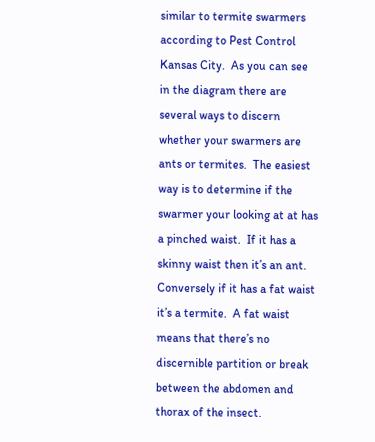similar to termite swarmers according to Pest Control Kansas City.  As you can see in the diagram there are several ways to discern whether your swarmers are ants or termites.  The easiest way is to determine if the swarmer your looking at at has a pinched waist.  If it has a skinny waist then it’s an ant.  Conversely if it has a fat waist it’s a termite.  A fat waist means that there’s no discernible partition or break between the abdomen and thorax of the insect.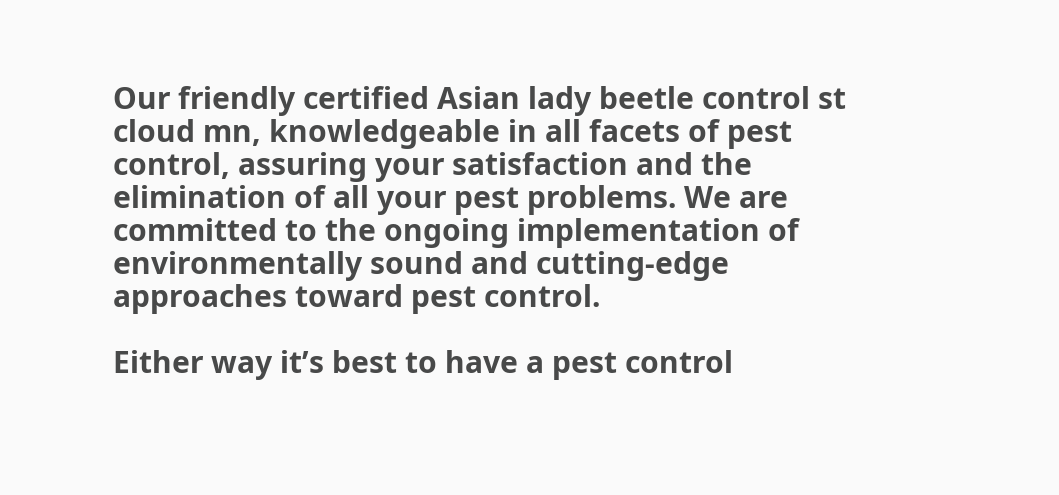Our friendly certified Asian lady beetle control st cloud mn, knowledgeable in all facets of pest control, assuring your satisfaction and the elimination of all your pest problems. We are committed to the ongoing implementation of environmentally sound and cutting-edge approaches toward pest control.

Either way it’s best to have a pest control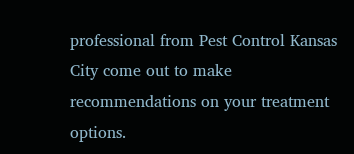professional from Pest Control Kansas City come out to make recommendations on your treatment options.